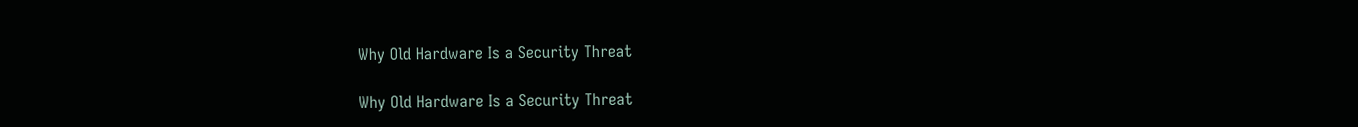Why Old Hardware Is a Security Threat

Why Old Hardware Is a Security Threat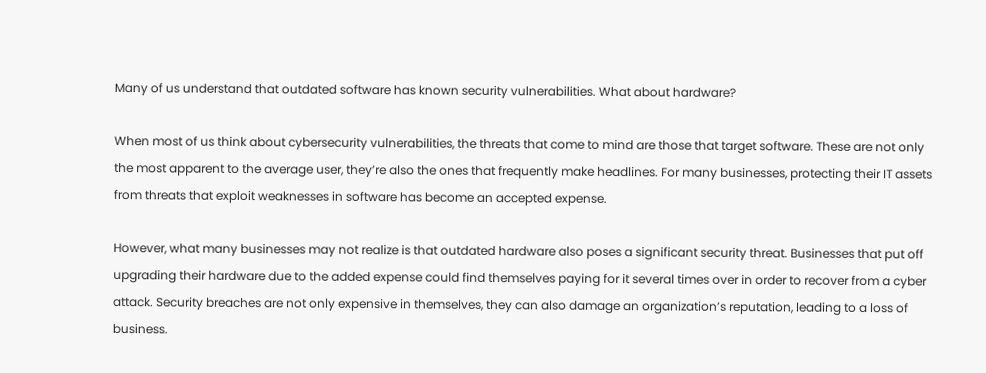Many of us understand that outdated software has known security vulnerabilities. What about hardware?

When most of us think about cybersecurity vulnerabilities, the threats that come to mind are those that target software. These are not only the most apparent to the average user, they’re also the ones that frequently make headlines. For many businesses, protecting their IT assets from threats that exploit weaknesses in software has become an accepted expense.

However, what many businesses may not realize is that outdated hardware also poses a significant security threat. Businesses that put off upgrading their hardware due to the added expense could find themselves paying for it several times over in order to recover from a cyber attack. Security breaches are not only expensive in themselves, they can also damage an organization’s reputation, leading to a loss of business.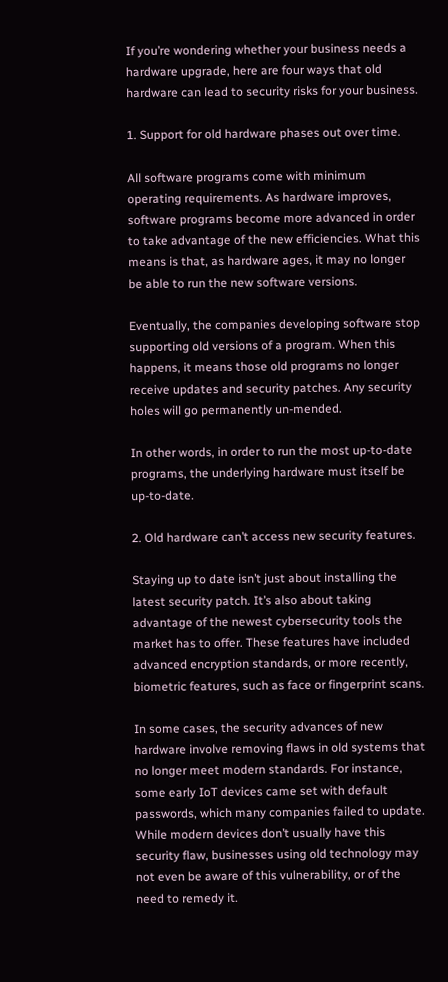If you’re wondering whether your business needs a hardware upgrade, here are four ways that old hardware can lead to security risks for your business.

1. Support for old hardware phases out over time.

All software programs come with minimum operating requirements. As hardware improves, software programs become more advanced in order to take advantage of the new efficiencies. What this means is that, as hardware ages, it may no longer be able to run the new software versions.

Eventually, the companies developing software stop supporting old versions of a program. When this happens, it means those old programs no longer receive updates and security patches. Any security holes will go permanently un-mended.

In other words, in order to run the most up-to-date programs, the underlying hardware must itself be up-to-date.

2. Old hardware can’t access new security features.

Staying up to date isn’t just about installing the latest security patch. It’s also about taking advantage of the newest cybersecurity tools the market has to offer. These features have included advanced encryption standards, or more recently, biometric features, such as face or fingerprint scans.

In some cases, the security advances of new hardware involve removing flaws in old systems that no longer meet modern standards. For instance, some early IoT devices came set with default passwords, which many companies failed to update. While modern devices don’t usually have this security flaw, businesses using old technology may not even be aware of this vulnerability, or of the need to remedy it.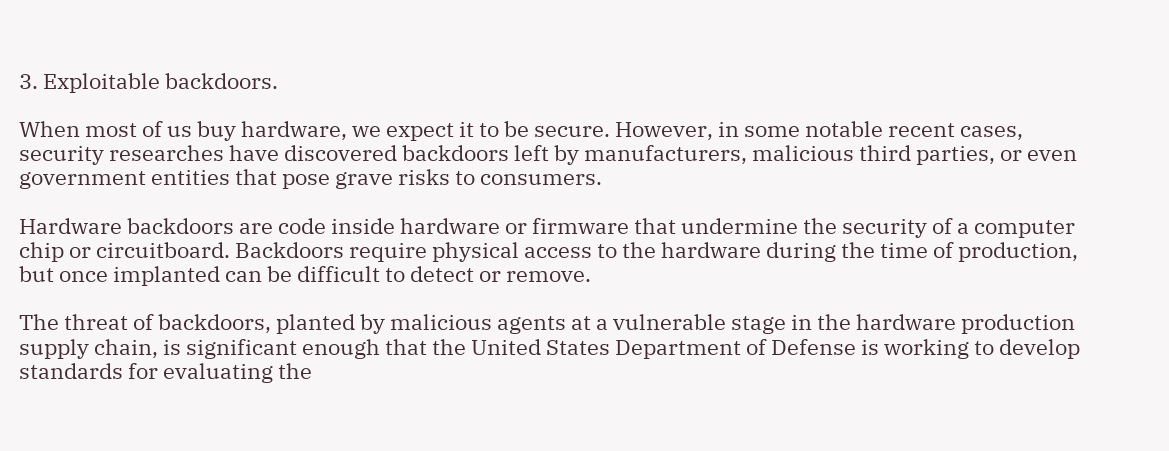3. Exploitable backdoors.

When most of us buy hardware, we expect it to be secure. However, in some notable recent cases, security researches have discovered backdoors left by manufacturers, malicious third parties, or even government entities that pose grave risks to consumers.

Hardware backdoors are code inside hardware or firmware that undermine the security of a computer chip or circuitboard. Backdoors require physical access to the hardware during the time of production, but once implanted can be difficult to detect or remove.

The threat of backdoors, planted by malicious agents at a vulnerable stage in the hardware production supply chain, is significant enough that the United States Department of Defense is working to develop standards for evaluating the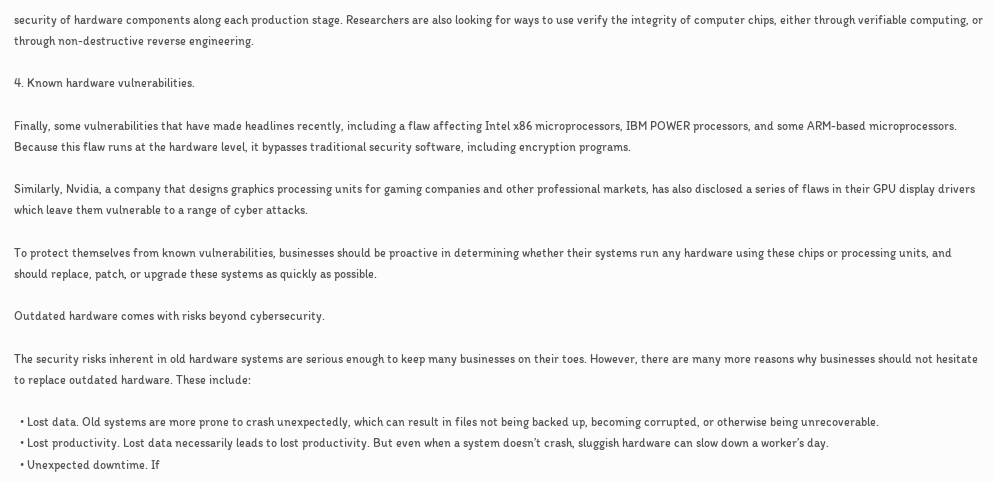security of hardware components along each production stage. Researchers are also looking for ways to use verify the integrity of computer chips, either through verifiable computing, or through non-destructive reverse engineering.

4. Known hardware vulnerabilities.

Finally, some vulnerabilities that have made headlines recently, including a flaw affecting Intel x86 microprocessors, IBM POWER processors, and some ARM-based microprocessors. Because this flaw runs at the hardware level, it bypasses traditional security software, including encryption programs.

Similarly, Nvidia, a company that designs graphics processing units for gaming companies and other professional markets, has also disclosed a series of flaws in their GPU display drivers which leave them vulnerable to a range of cyber attacks.

To protect themselves from known vulnerabilities, businesses should be proactive in determining whether their systems run any hardware using these chips or processing units, and should replace, patch, or upgrade these systems as quickly as possible.

Outdated hardware comes with risks beyond cybersecurity.

The security risks inherent in old hardware systems are serious enough to keep many businesses on their toes. However, there are many more reasons why businesses should not hesitate to replace outdated hardware. These include:

  • Lost data. Old systems are more prone to crash unexpectedly, which can result in files not being backed up, becoming corrupted, or otherwise being unrecoverable.
  • Lost productivity. Lost data necessarily leads to lost productivity. But even when a system doesn’t crash, sluggish hardware can slow down a worker’s day.
  • Unexpected downtime. If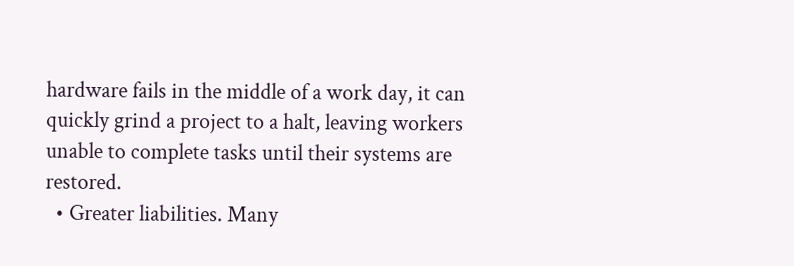hardware fails in the middle of a work day, it can quickly grind a project to a halt, leaving workers unable to complete tasks until their systems are restored.
  • Greater liabilities. Many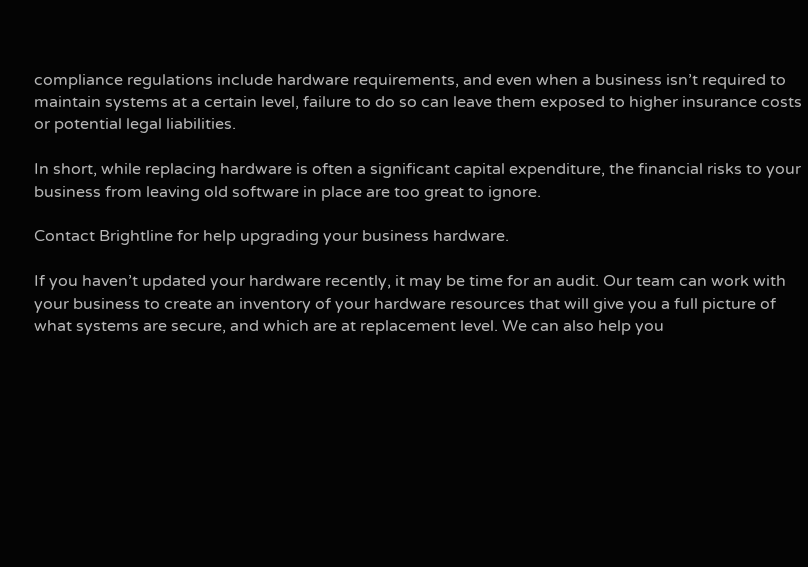compliance regulations include hardware requirements, and even when a business isn’t required to maintain systems at a certain level, failure to do so can leave them exposed to higher insurance costs or potential legal liabilities.

In short, while replacing hardware is often a significant capital expenditure, the financial risks to your business from leaving old software in place are too great to ignore.

Contact Brightline for help upgrading your business hardware.

If you haven’t updated your hardware recently, it may be time for an audit. Our team can work with your business to create an inventory of your hardware resources that will give you a full picture of what systems are secure, and which are at replacement level. We can also help you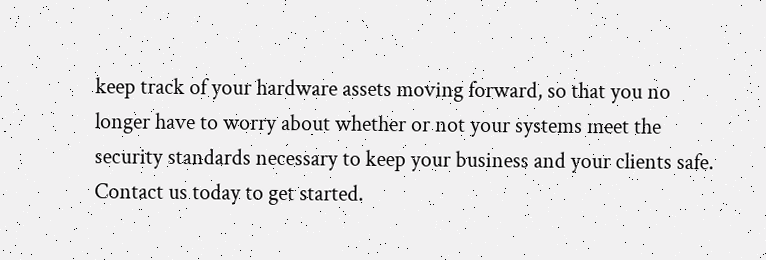keep track of your hardware assets moving forward, so that you no longer have to worry about whether or not your systems meet the security standards necessary to keep your business and your clients safe. Contact us today to get started.